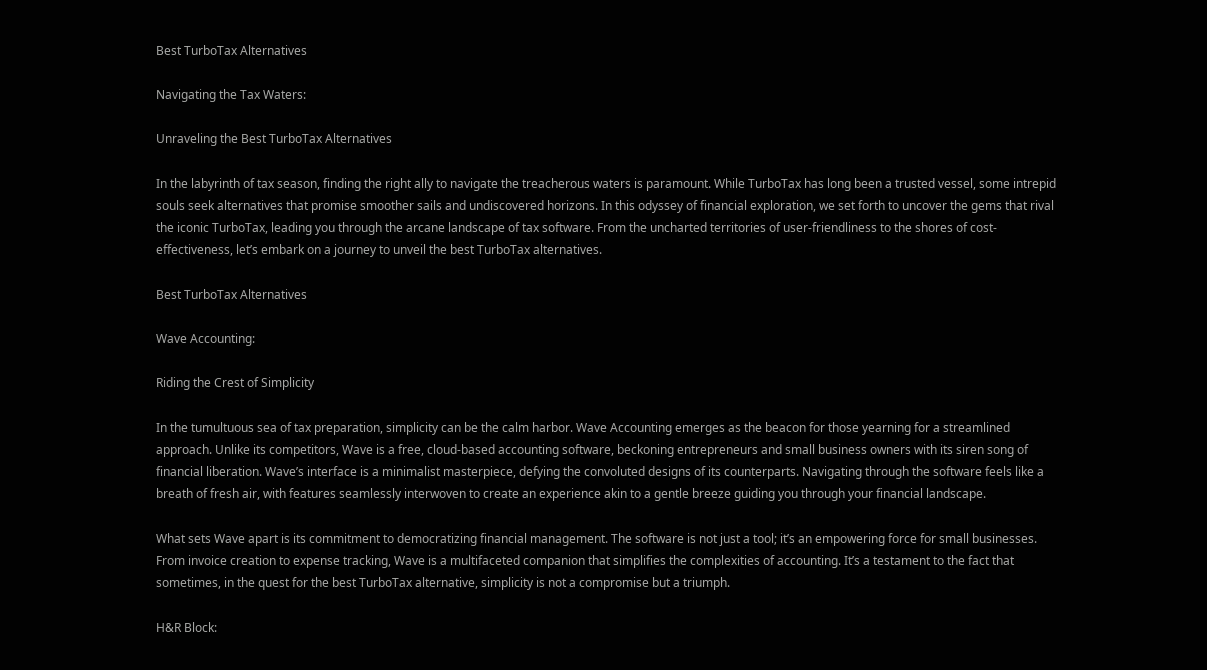Best TurboTax Alternatives

Navigating the Tax Waters:

Unraveling the Best TurboTax Alternatives

In the labyrinth of tax season, finding the right ally to navigate the treacherous waters is paramount. While TurboTax has long been a trusted vessel, some intrepid souls seek alternatives that promise smoother sails and undiscovered horizons. In this odyssey of financial exploration, we set forth to uncover the gems that rival the iconic TurboTax, leading you through the arcane landscape of tax software. From the uncharted territories of user-friendliness to the shores of cost-effectiveness, let’s embark on a journey to unveil the best TurboTax alternatives.

Best TurboTax Alternatives

Wave Accounting:

Riding the Crest of Simplicity

In the tumultuous sea of tax preparation, simplicity can be the calm harbor. Wave Accounting emerges as the beacon for those yearning for a streamlined approach. Unlike its competitors, Wave is a free, cloud-based accounting software, beckoning entrepreneurs and small business owners with its siren song of financial liberation. Wave’s interface is a minimalist masterpiece, defying the convoluted designs of its counterparts. Navigating through the software feels like a breath of fresh air, with features seamlessly interwoven to create an experience akin to a gentle breeze guiding you through your financial landscape.

What sets Wave apart is its commitment to democratizing financial management. The software is not just a tool; it’s an empowering force for small businesses. From invoice creation to expense tracking, Wave is a multifaceted companion that simplifies the complexities of accounting. It’s a testament to the fact that sometimes, in the quest for the best TurboTax alternative, simplicity is not a compromise but a triumph.

H&R Block: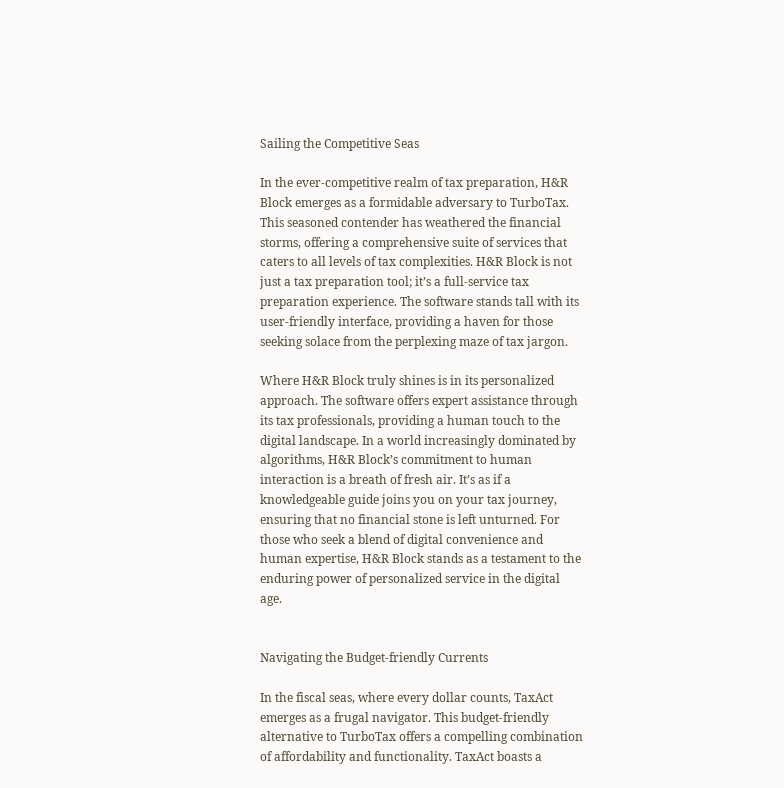Sailing the Competitive Seas

In the ever-competitive realm of tax preparation, H&R Block emerges as a formidable adversary to TurboTax. This seasoned contender has weathered the financial storms, offering a comprehensive suite of services that caters to all levels of tax complexities. H&R Block is not just a tax preparation tool; it’s a full-service tax preparation experience. The software stands tall with its user-friendly interface, providing a haven for those seeking solace from the perplexing maze of tax jargon.

Where H&R Block truly shines is in its personalized approach. The software offers expert assistance through its tax professionals, providing a human touch to the digital landscape. In a world increasingly dominated by algorithms, H&R Block’s commitment to human interaction is a breath of fresh air. It’s as if a knowledgeable guide joins you on your tax journey, ensuring that no financial stone is left unturned. For those who seek a blend of digital convenience and human expertise, H&R Block stands as a testament to the enduring power of personalized service in the digital age.


Navigating the Budget-friendly Currents

In the fiscal seas, where every dollar counts, TaxAct emerges as a frugal navigator. This budget-friendly alternative to TurboTax offers a compelling combination of affordability and functionality. TaxAct boasts a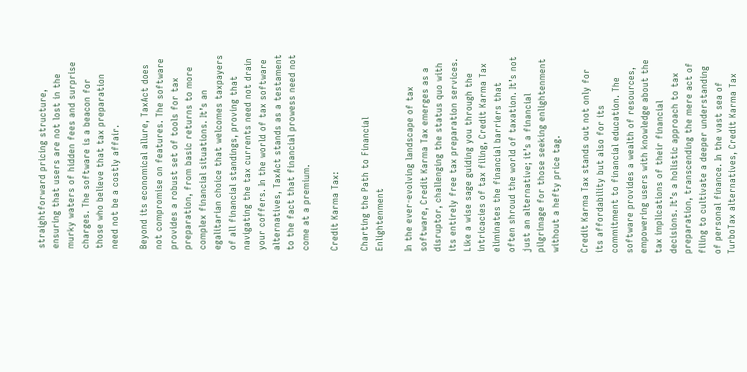straightforward pricing structure, ensuring that users are not lost in the murky waters of hidden fees and surprise charges. The software is a beacon for those who believe that tax preparation need not be a costly affair.

Beyond its economical allure, TaxAct does not compromise on features. The software provides a robust set of tools for tax preparation, from basic returns to more complex financial situations. It’s an egalitarian choice that welcomes taxpayers of all financial standings, proving that navigating the tax currents need not drain your coffers. In the world of tax software alternatives, TaxAct stands as a testament to the fact that financial prowess need not come at a premium.

Credit Karma Tax:

Charting the Path to Financial Enlightenment

In the ever-evolving landscape of tax software, Credit Karma Tax emerges as a disruptor, challenging the status quo with its entirely free tax preparation services. Like a wise sage guiding you through the intricacies of tax filing, Credit Karma Tax eliminates the financial barriers that often shroud the world of taxation. It’s not just an alternative; it’s a financial pilgrimage for those seeking enlightenment without a hefty price tag.

Credit Karma Tax stands out not only for its affordability but also for its commitment to financial education. The software provides a wealth of resources, empowering users with knowledge about the tax implications of their financial decisions. It’s a holistic approach to tax preparation, transcending the mere act of filing to cultivate a deeper understanding of personal finance. In the vast sea of TurboTax alternatives, Credit Karma Tax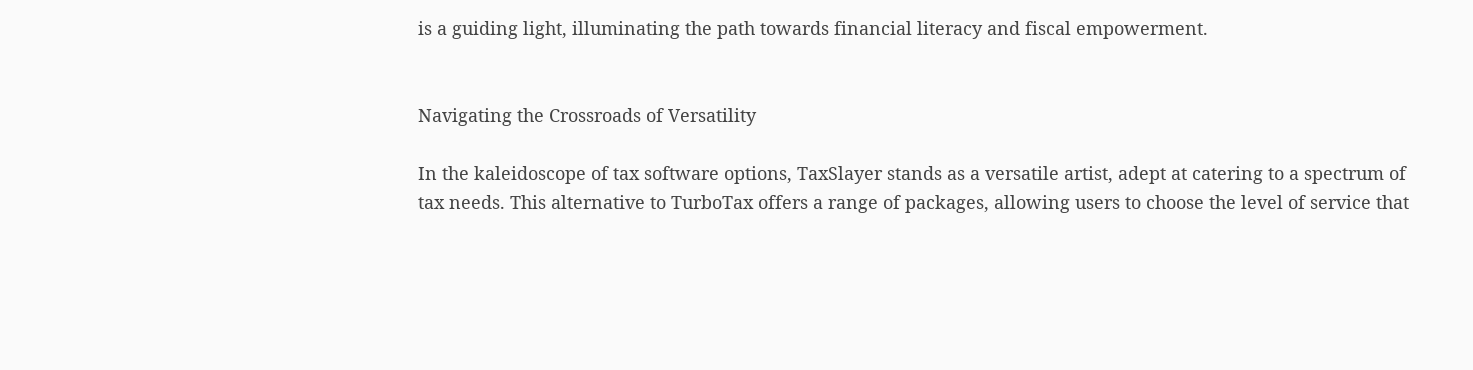is a guiding light, illuminating the path towards financial literacy and fiscal empowerment.


Navigating the Crossroads of Versatility

In the kaleidoscope of tax software options, TaxSlayer stands as a versatile artist, adept at catering to a spectrum of tax needs. This alternative to TurboTax offers a range of packages, allowing users to choose the level of service that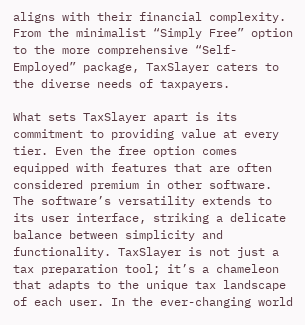aligns with their financial complexity. From the minimalist “Simply Free” option to the more comprehensive “Self-Employed” package, TaxSlayer caters to the diverse needs of taxpayers.

What sets TaxSlayer apart is its commitment to providing value at every tier. Even the free option comes equipped with features that are often considered premium in other software. The software’s versatility extends to its user interface, striking a delicate balance between simplicity and functionality. TaxSlayer is not just a tax preparation tool; it’s a chameleon that adapts to the unique tax landscape of each user. In the ever-changing world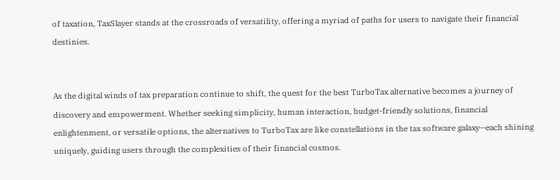of taxation, TaxSlayer stands at the crossroads of versatility, offering a myriad of paths for users to navigate their financial destinies.


As the digital winds of tax preparation continue to shift, the quest for the best TurboTax alternative becomes a journey of discovery and empowerment. Whether seeking simplicity, human interaction, budget-friendly solutions, financial enlightenment, or versatile options, the alternatives to TurboTax are like constellations in the tax software galaxy—each shining uniquely, guiding users through the complexities of their financial cosmos.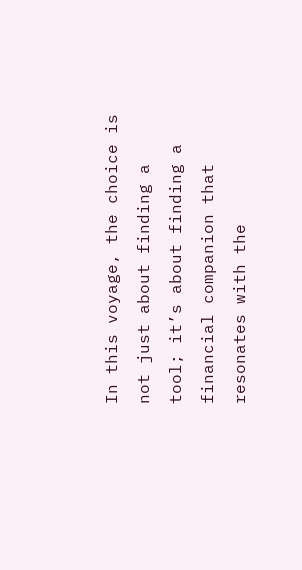In this voyage, the choice is not just about finding a tool; it’s about finding a financial companion that resonates with the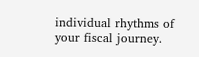individual rhythms of your fiscal journey.